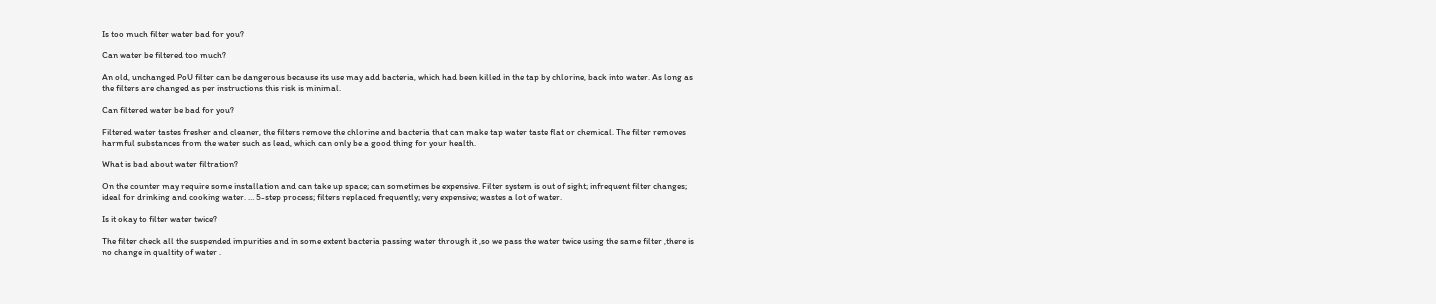Is too much filter water bad for you?

Can water be filtered too much?

An old, unchanged PoU filter can be dangerous because its use may add bacteria, which had been killed in the tap by chlorine, back into water. As long as the filters are changed as per instructions this risk is minimal.

Can filtered water be bad for you?

Filtered water tastes fresher and cleaner, the filters remove the chlorine and bacteria that can make tap water taste flat or chemical. The filter removes harmful substances from the water such as lead, which can only be a good thing for your health.

What is bad about water filtration?

On the counter may require some installation and can take up space; can sometimes be expensive. Filter system is out of sight; infrequent filter changes; ideal for drinking and cooking water. … 5-step process; filters replaced frequently; very expensive; wastes a lot of water.

Is it okay to filter water twice?

The filter check all the suspended impurities and in some extent bacteria passing water through it ,so we pass the water twice using the same filter ,there is no change in qualtity of water .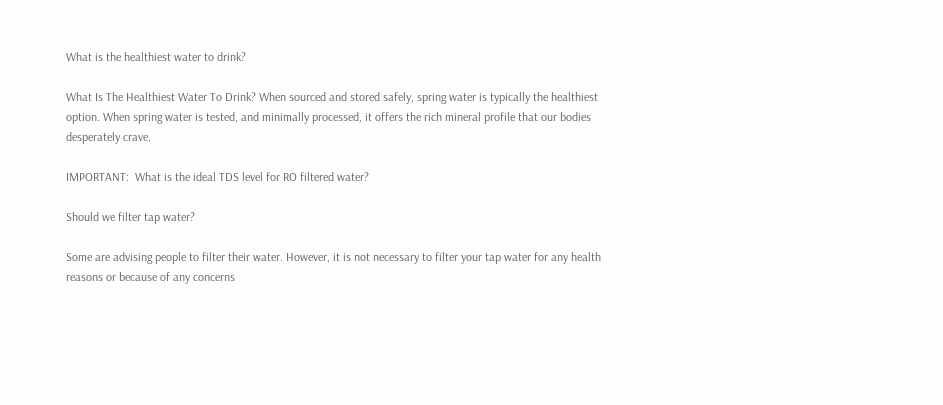What is the healthiest water to drink?

What Is The Healthiest Water To Drink? When sourced and stored safely, spring water is typically the healthiest option. When spring water is tested, and minimally processed, it offers the rich mineral profile that our bodies desperately crave.

IMPORTANT:  What is the ideal TDS level for RO filtered water?

Should we filter tap water?

Some are advising people to filter their water. However, it is not necessary to filter your tap water for any health reasons or because of any concerns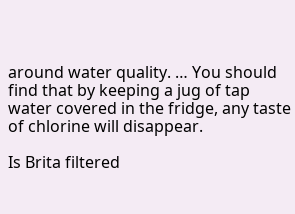around water quality. … You should find that by keeping a jug of tap water covered in the fridge, any taste of chlorine will disappear.

Is Brita filtered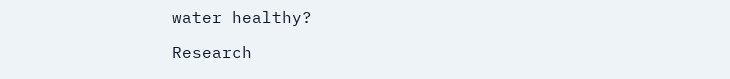water healthy?

Research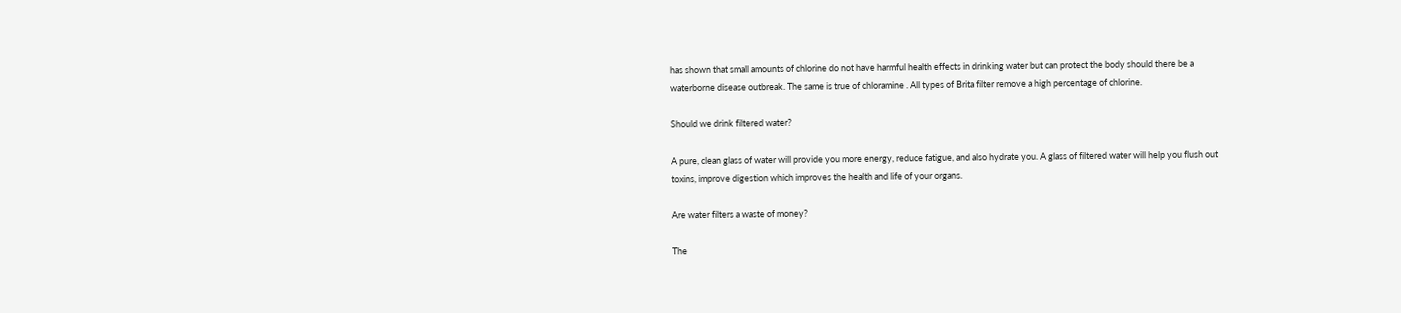has shown that small amounts of chlorine do not have harmful health effects in drinking water but can protect the body should there be a waterborne disease outbreak. The same is true of chloramine . All types of Brita filter remove a high percentage of chlorine.

Should we drink filtered water?

A pure, clean glass of water will provide you more energy, reduce fatigue, and also hydrate you. A glass of filtered water will help you flush out toxins, improve digestion which improves the health and life of your organs.

Are water filters a waste of money?

The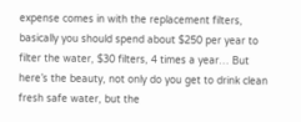expense comes in with the replacement filters, basically you should spend about $250 per year to filter the water, $30 filters, 4 times a year… But here’s the beauty, not only do you get to drink clean fresh safe water, but the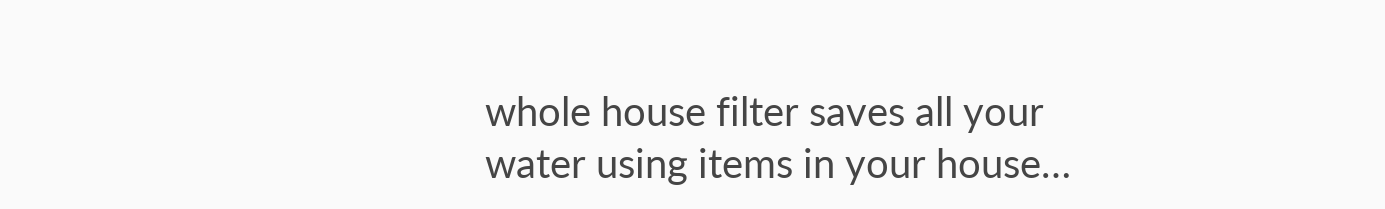whole house filter saves all your water using items in your house…